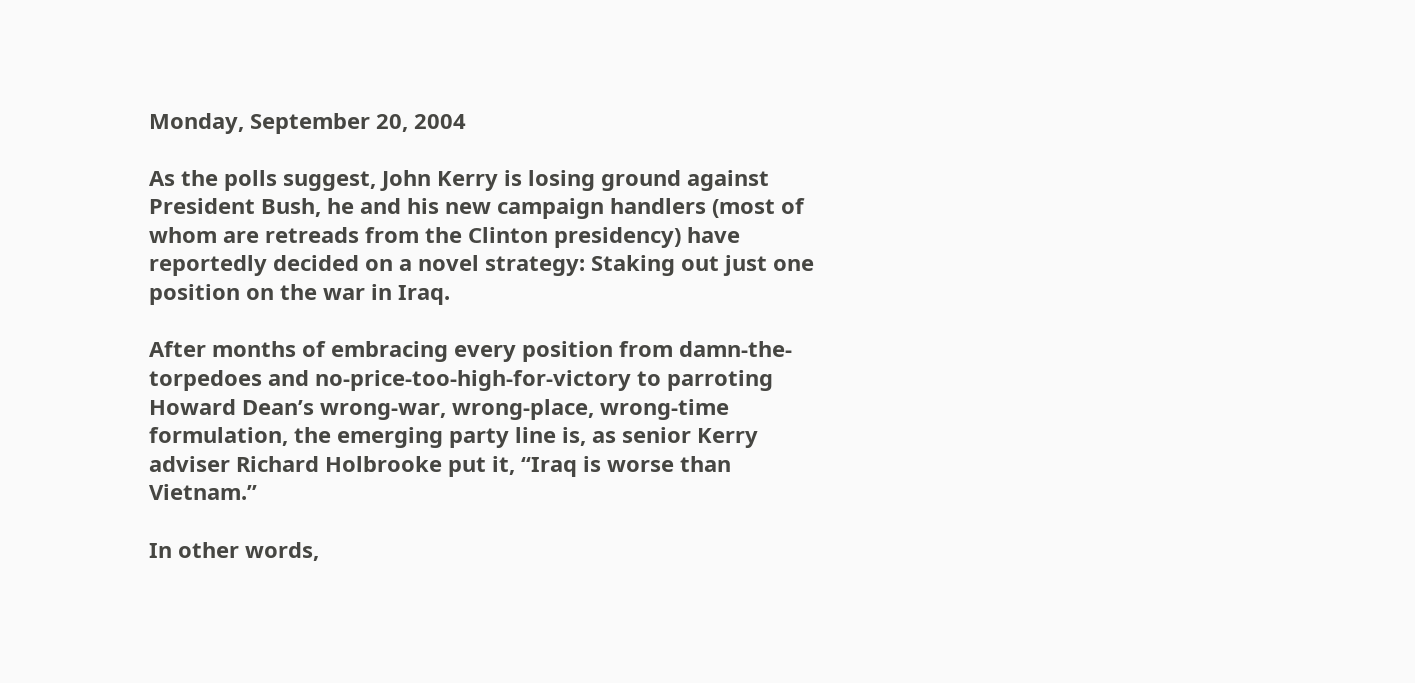Monday, September 20, 2004

As the polls suggest, John Kerry is losing ground against President Bush, he and his new campaign handlers (most of whom are retreads from the Clinton presidency) have reportedly decided on a novel strategy: Staking out just one position on the war in Iraq.

After months of embracing every position from damn-the-torpedoes and no-price-too-high-for-victory to parroting Howard Dean’s wrong-war, wrong-place, wrong-time formulation, the emerging party line is, as senior Kerry adviser Richard Holbrooke put it, “Iraq is worse than Vietnam.”

In other words,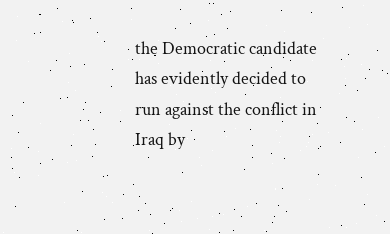the Democratic candidate has evidently decided to run against the conflict in Iraq by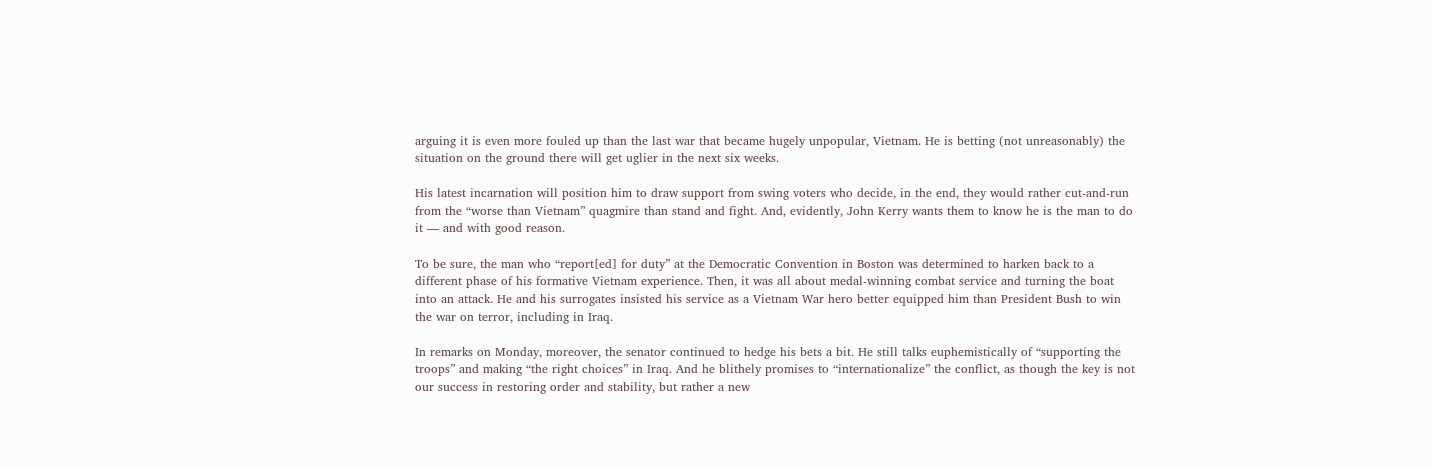arguing it is even more fouled up than the last war that became hugely unpopular, Vietnam. He is betting (not unreasonably) the situation on the ground there will get uglier in the next six weeks.

His latest incarnation will position him to draw support from swing voters who decide, in the end, they would rather cut-and-run from the “worse than Vietnam” quagmire than stand and fight. And, evidently, John Kerry wants them to know he is the man to do it — and with good reason.

To be sure, the man who “report[ed] for duty” at the Democratic Convention in Boston was determined to harken back to a different phase of his formative Vietnam experience. Then, it was all about medal-winning combat service and turning the boat into an attack. He and his surrogates insisted his service as a Vietnam War hero better equipped him than President Bush to win the war on terror, including in Iraq.

In remarks on Monday, moreover, the senator continued to hedge his bets a bit. He still talks euphemistically of “supporting the troops” and making “the right choices” in Iraq. And he blithely promises to “internationalize” the conflict, as though the key is not our success in restoring order and stability, but rather a new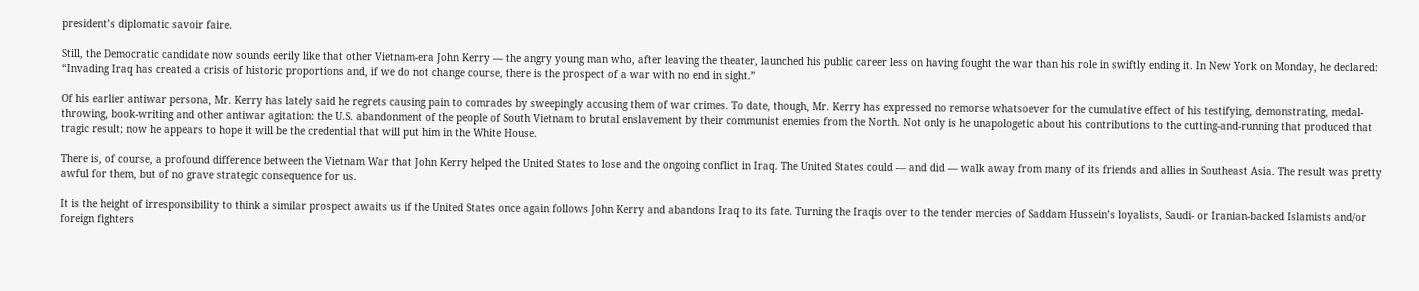president’s diplomatic savoir faire.

Still, the Democratic candidate now sounds eerily like that other Vietnam-era John Kerry — the angry young man who, after leaving the theater, launched his public career less on having fought the war than his role in swiftly ending it. In New York on Monday, he declared: “Invading Iraq has created a crisis of historic proportions and, if we do not change course, there is the prospect of a war with no end in sight.”

Of his earlier antiwar persona, Mr. Kerry has lately said he regrets causing pain to comrades by sweepingly accusing them of war crimes. To date, though, Mr. Kerry has expressed no remorse whatsoever for the cumulative effect of his testifying, demonstrating, medal-throwing, book-writing and other antiwar agitation: the U.S. abandonment of the people of South Vietnam to brutal enslavement by their communist enemies from the North. Not only is he unapologetic about his contributions to the cutting-and-running that produced that tragic result; now he appears to hope it will be the credential that will put him in the White House.

There is, of course, a profound difference between the Vietnam War that John Kerry helped the United States to lose and the ongoing conflict in Iraq. The United States could — and did — walk away from many of its friends and allies in Southeast Asia. The result was pretty awful for them, but of no grave strategic consequence for us.

It is the height of irresponsibility to think a similar prospect awaits us if the United States once again follows John Kerry and abandons Iraq to its fate. Turning the Iraqis over to the tender mercies of Saddam Hussein’s loyalists, Saudi- or Iranian-backed Islamists and/or foreign fighters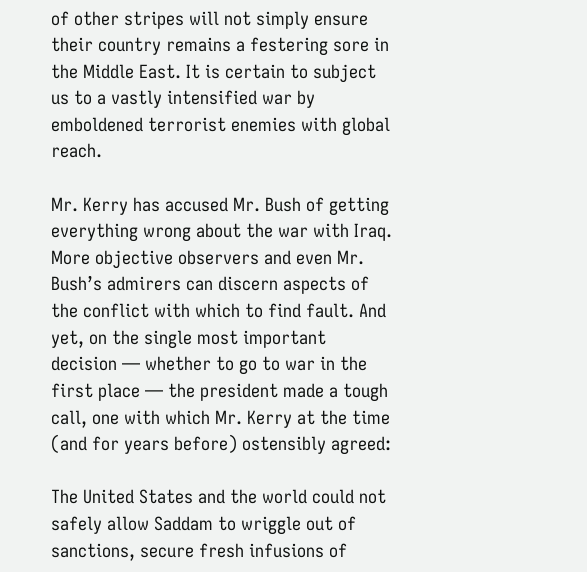of other stripes will not simply ensure their country remains a festering sore in the Middle East. It is certain to subject us to a vastly intensified war by emboldened terrorist enemies with global reach.

Mr. Kerry has accused Mr. Bush of getting everything wrong about the war with Iraq. More objective observers and even Mr. Bush’s admirers can discern aspects of the conflict with which to find fault. And yet, on the single most important decision — whether to go to war in the first place — the president made a tough call, one with which Mr. Kerry at the time (and for years before) ostensibly agreed:

The United States and the world could not safely allow Saddam to wriggle out of sanctions, secure fresh infusions of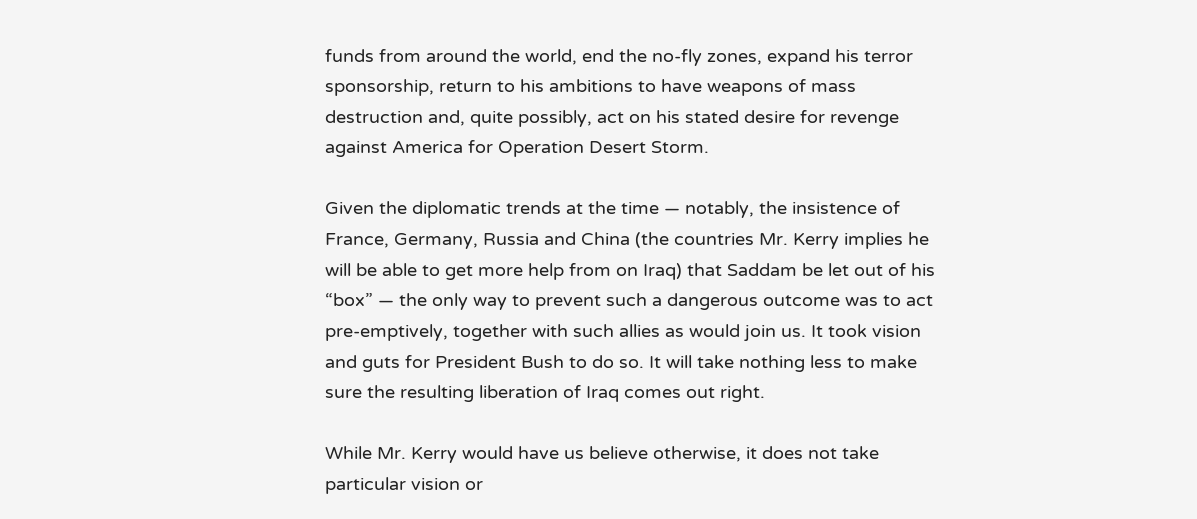funds from around the world, end the no-fly zones, expand his terror sponsorship, return to his ambitions to have weapons of mass destruction and, quite possibly, act on his stated desire for revenge against America for Operation Desert Storm.

Given the diplomatic trends at the time — notably, the insistence of France, Germany, Russia and China (the countries Mr. Kerry implies he will be able to get more help from on Iraq) that Saddam be let out of his “box” — the only way to prevent such a dangerous outcome was to act pre-emptively, together with such allies as would join us. It took vision and guts for President Bush to do so. It will take nothing less to make sure the resulting liberation of Iraq comes out right.

While Mr. Kerry would have us believe otherwise, it does not take particular vision or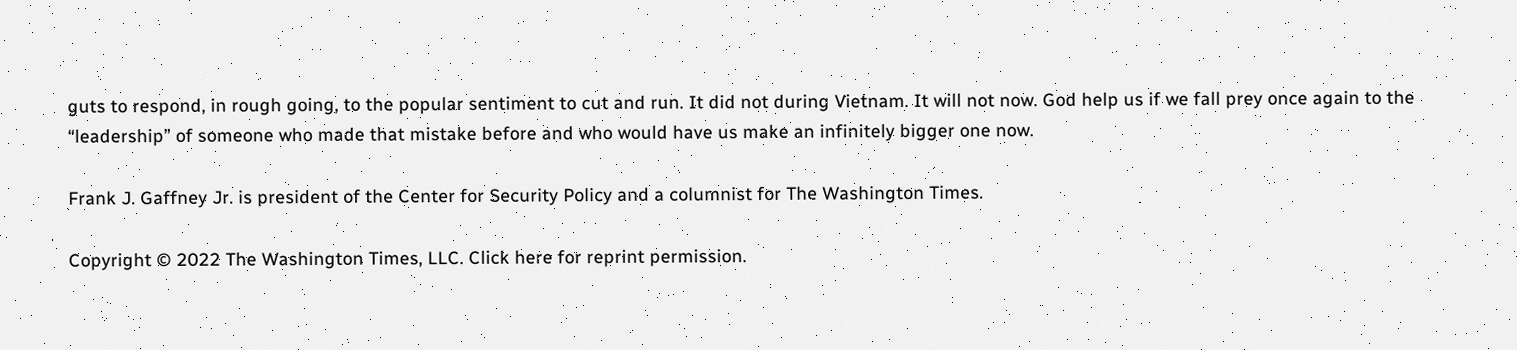guts to respond, in rough going, to the popular sentiment to cut and run. It did not during Vietnam. It will not now. God help us if we fall prey once again to the “leadership” of someone who made that mistake before and who would have us make an infinitely bigger one now.

Frank J. Gaffney Jr. is president of the Center for Security Policy and a columnist for The Washington Times.

Copyright © 2022 The Washington Times, LLC. Click here for reprint permission.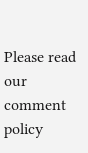Please read our comment policy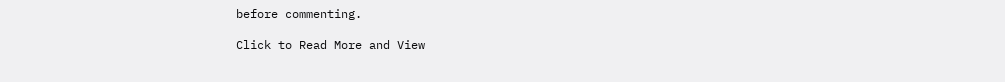before commenting.

Click to Read More and View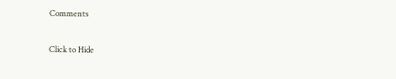Comments

Click to Hide